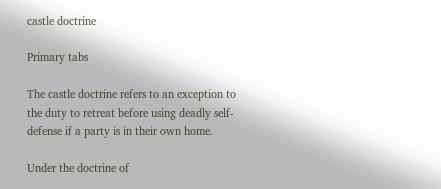castle doctrine

Primary tabs

The castle doctrine refers to an exception to the duty to retreat before using deadly self-defense if a party is in their own home.

Under the doctrine of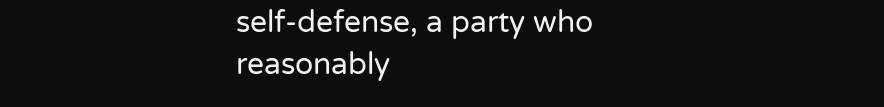self-defense, a party who reasonably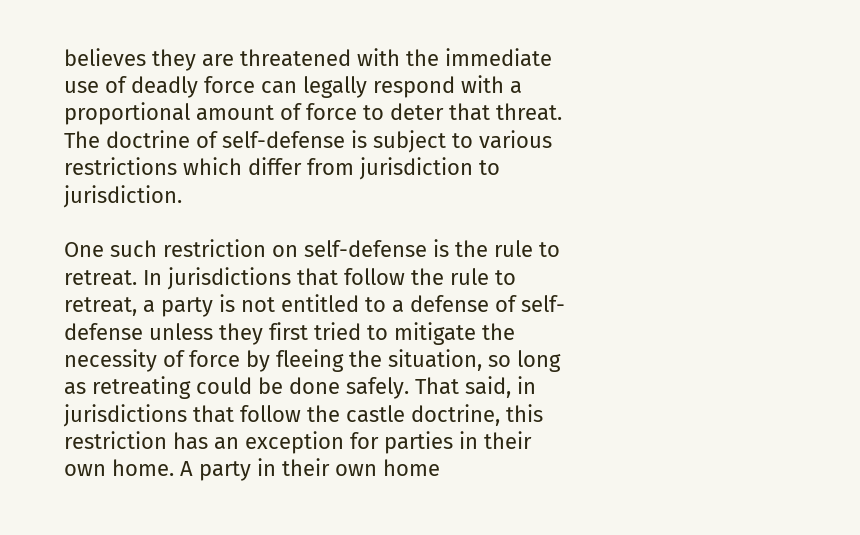believes they are threatened with the immediate use of deadly force can legally respond with a proportional amount of force to deter that threat. The doctrine of self-defense is subject to various restrictions which differ from jurisdiction to jurisdiction.

One such restriction on self-defense is the rule to retreat. In jurisdictions that follow the rule to retreat, a party is not entitled to a defense of self-defense unless they first tried to mitigate the necessity of force by fleeing the situation, so long as retreating could be done safely. That said, in jurisdictions that follow the castle doctrine, this restriction has an exception for parties in their own home. A party in their own home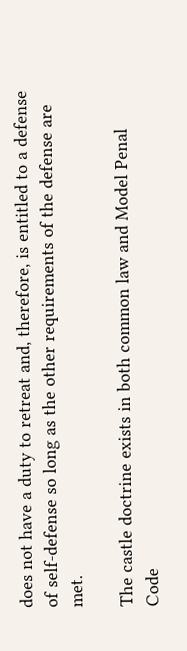does not have a duty to retreat and, therefore, is entitled to a defense of self-defense so long as the other requirements of the defense are met.

The castle doctrine exists in both common law and Model Penal Code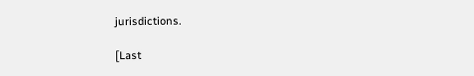jurisdictions.

[Last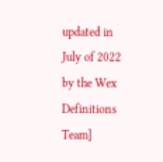updated in July of 2022 by the Wex Definitions Team]